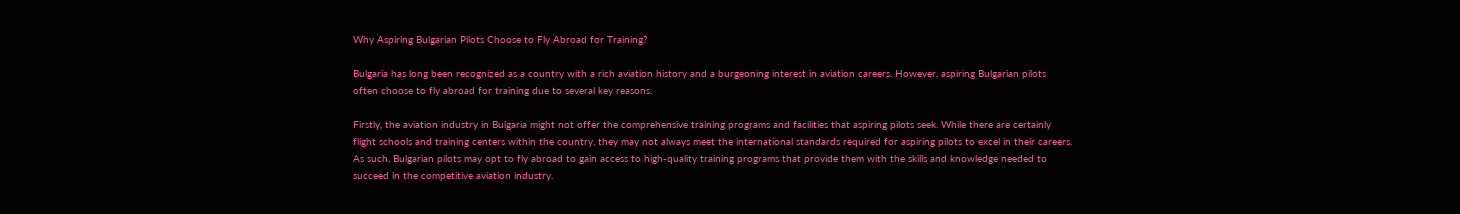Why Aspiring Bulgarian Pilots Choose to Fly Abroad for Training?

Bulgaria has long been recognized as a country with a rich aviation history and a burgeoning interest in aviation careers. However, aspiring Bulgarian pilots often choose to fly abroad for training due to several key reasons.

Firstly, the aviation industry in Bulgaria might not offer the comprehensive training programs and facilities that aspiring pilots seek. While there are certainly flight schools and training centers within the country, they may not always meet the international standards required for aspiring pilots to excel in their careers. As such, Bulgarian pilots may opt to fly abroad to gain access to high-quality training programs that provide them with the skills and knowledge needed to succeed in the competitive aviation industry.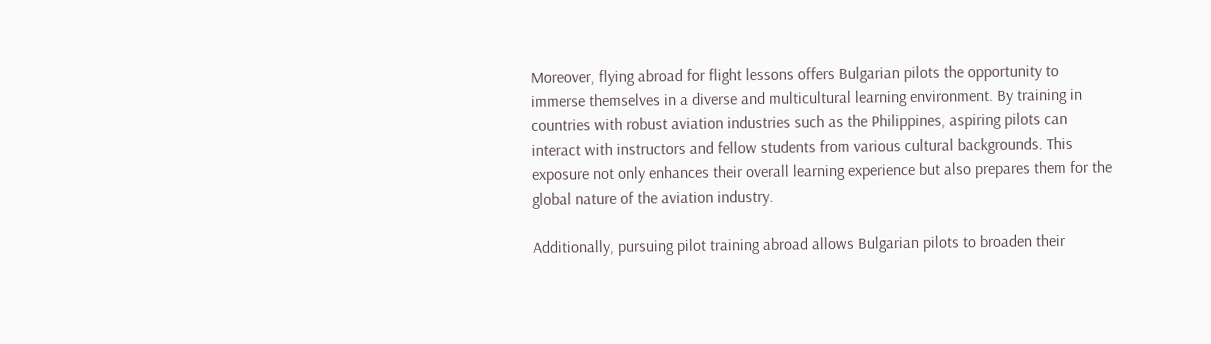Moreover, flying abroad for flight lessons offers Bulgarian pilots the opportunity to immerse themselves in a diverse and multicultural learning environment. By training in countries with robust aviation industries such as the Philippines, aspiring pilots can interact with instructors and fellow students from various cultural backgrounds. This exposure not only enhances their overall learning experience but also prepares them for the global nature of the aviation industry.

Additionally, pursuing pilot training abroad allows Bulgarian pilots to broaden their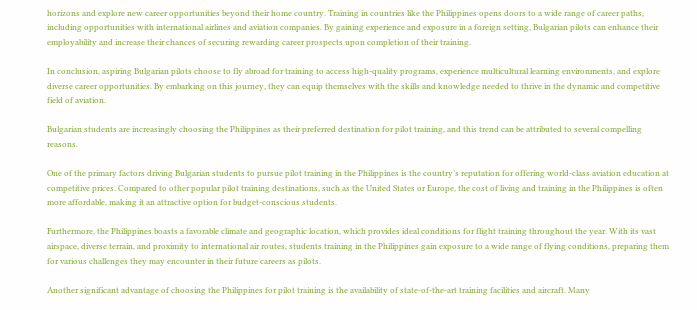horizons and explore new career opportunities beyond their home country. Training in countries like the Philippines opens doors to a wide range of career paths, including opportunities with international airlines and aviation companies. By gaining experience and exposure in a foreign setting, Bulgarian pilots can enhance their employability and increase their chances of securing rewarding career prospects upon completion of their training.

In conclusion, aspiring Bulgarian pilots choose to fly abroad for training to access high-quality programs, experience multicultural learning environments, and explore diverse career opportunities. By embarking on this journey, they can equip themselves with the skills and knowledge needed to thrive in the dynamic and competitive field of aviation.

Bulgarian students are increasingly choosing the Philippines as their preferred destination for pilot training, and this trend can be attributed to several compelling reasons.

One of the primary factors driving Bulgarian students to pursue pilot training in the Philippines is the country’s reputation for offering world-class aviation education at competitive prices. Compared to other popular pilot training destinations, such as the United States or Europe, the cost of living and training in the Philippines is often more affordable, making it an attractive option for budget-conscious students.

Furthermore, the Philippines boasts a favorable climate and geographic location, which provides ideal conditions for flight training throughout the year. With its vast airspace, diverse terrain, and proximity to international air routes, students training in the Philippines gain exposure to a wide range of flying conditions, preparing them for various challenges they may encounter in their future careers as pilots.

Another significant advantage of choosing the Philippines for pilot training is the availability of state-of-the-art training facilities and aircraft. Many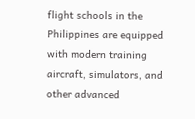flight schools in the Philippines are equipped with modern training aircraft, simulators, and other advanced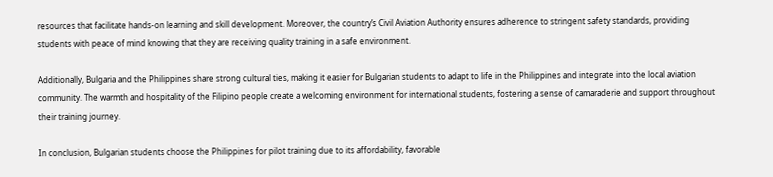resources that facilitate hands-on learning and skill development. Moreover, the country’s Civil Aviation Authority ensures adherence to stringent safety standards, providing students with peace of mind knowing that they are receiving quality training in a safe environment.

Additionally, Bulgaria and the Philippines share strong cultural ties, making it easier for Bulgarian students to adapt to life in the Philippines and integrate into the local aviation community. The warmth and hospitality of the Filipino people create a welcoming environment for international students, fostering a sense of camaraderie and support throughout their training journey.

In conclusion, Bulgarian students choose the Philippines for pilot training due to its affordability, favorable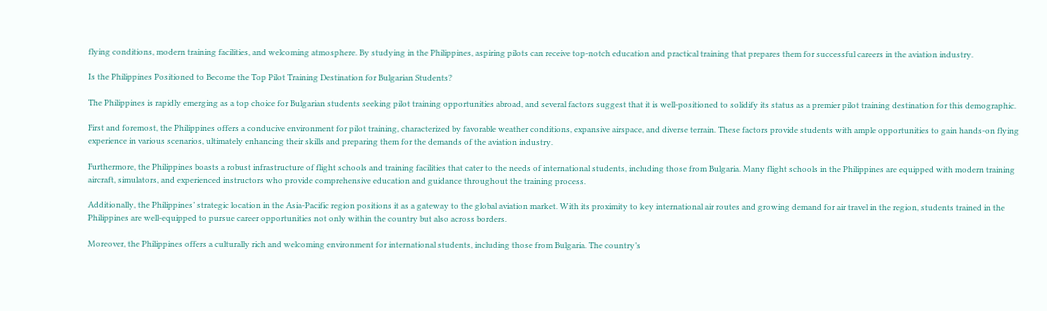flying conditions, modern training facilities, and welcoming atmosphere. By studying in the Philippines, aspiring pilots can receive top-notch education and practical training that prepares them for successful careers in the aviation industry.

Is the Philippines Positioned to Become the Top Pilot Training Destination for Bulgarian Students?

The Philippines is rapidly emerging as a top choice for Bulgarian students seeking pilot training opportunities abroad, and several factors suggest that it is well-positioned to solidify its status as a premier pilot training destination for this demographic.

First and foremost, the Philippines offers a conducive environment for pilot training, characterized by favorable weather conditions, expansive airspace, and diverse terrain. These factors provide students with ample opportunities to gain hands-on flying experience in various scenarios, ultimately enhancing their skills and preparing them for the demands of the aviation industry.

Furthermore, the Philippines boasts a robust infrastructure of flight schools and training facilities that cater to the needs of international students, including those from Bulgaria. Many flight schools in the Philippines are equipped with modern training aircraft, simulators, and experienced instructors who provide comprehensive education and guidance throughout the training process.

Additionally, the Philippines’ strategic location in the Asia-Pacific region positions it as a gateway to the global aviation market. With its proximity to key international air routes and growing demand for air travel in the region, students trained in the Philippines are well-equipped to pursue career opportunities not only within the country but also across borders.

Moreover, the Philippines offers a culturally rich and welcoming environment for international students, including those from Bulgaria. The country’s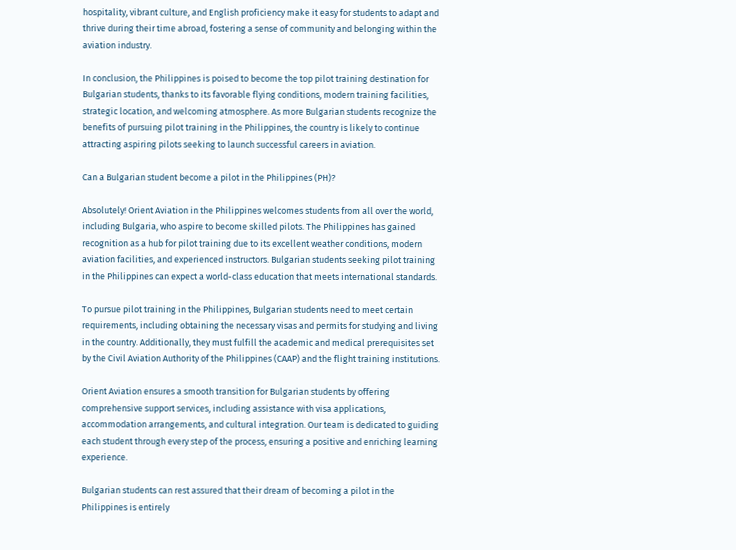hospitality, vibrant culture, and English proficiency make it easy for students to adapt and thrive during their time abroad, fostering a sense of community and belonging within the aviation industry.

In conclusion, the Philippines is poised to become the top pilot training destination for Bulgarian students, thanks to its favorable flying conditions, modern training facilities, strategic location, and welcoming atmosphere. As more Bulgarian students recognize the benefits of pursuing pilot training in the Philippines, the country is likely to continue attracting aspiring pilots seeking to launch successful careers in aviation.

Can a Bulgarian student become a pilot in the Philippines (PH)?

Absolutely! Orient Aviation in the Philippines welcomes students from all over the world, including Bulgaria, who aspire to become skilled pilots. The Philippines has gained recognition as a hub for pilot training due to its excellent weather conditions, modern aviation facilities, and experienced instructors. Bulgarian students seeking pilot training in the Philippines can expect a world-class education that meets international standards.

To pursue pilot training in the Philippines, Bulgarian students need to meet certain requirements, including obtaining the necessary visas and permits for studying and living in the country. Additionally, they must fulfill the academic and medical prerequisites set by the Civil Aviation Authority of the Philippines (CAAP) and the flight training institutions.

Orient Aviation ensures a smooth transition for Bulgarian students by offering comprehensive support services, including assistance with visa applications, accommodation arrangements, and cultural integration. Our team is dedicated to guiding each student through every step of the process, ensuring a positive and enriching learning experience.

Bulgarian students can rest assured that their dream of becoming a pilot in the Philippines is entirely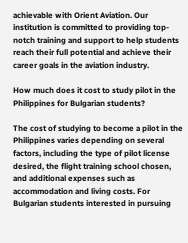achievable with Orient Aviation. Our institution is committed to providing top-notch training and support to help students reach their full potential and achieve their career goals in the aviation industry.

How much does it cost to study pilot in the Philippines for Bulgarian students?

The cost of studying to become a pilot in the Philippines varies depending on several factors, including the type of pilot license desired, the flight training school chosen, and additional expenses such as accommodation and living costs. For Bulgarian students interested in pursuing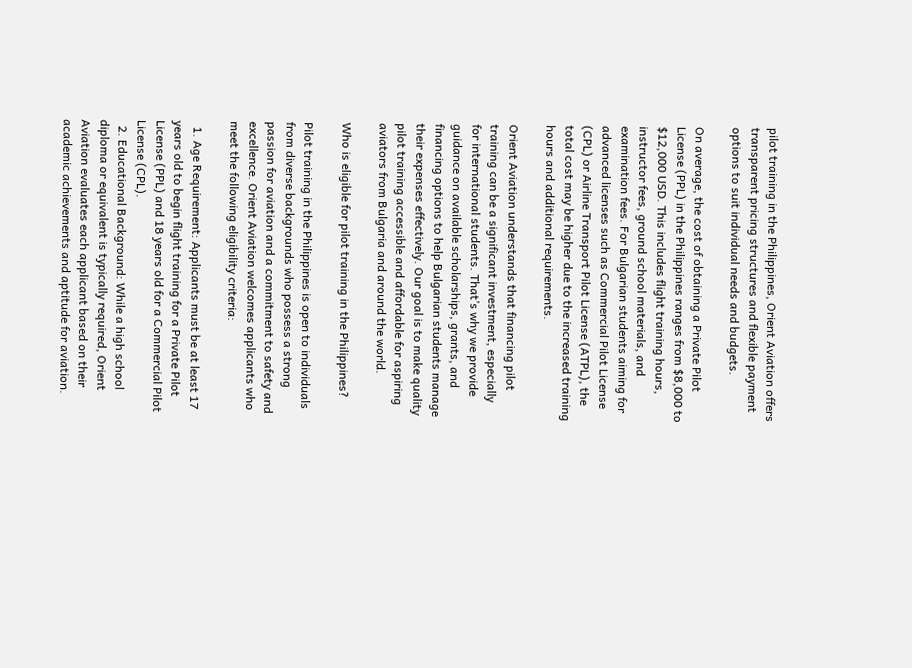pilot training in the Philippines, Orient Aviation offers transparent pricing structures and flexible payment options to suit individual needs and budgets.

On average, the cost of obtaining a Private Pilot License (PPL) in the Philippines ranges from $8,000 to $12,000 USD. This includes flight training hours, instructor fees, ground school materials, and examination fees. For Bulgarian students aiming for advanced licenses such as Commercial Pilot License (CPL) or Airline Transport Pilot License (ATPL), the total cost may be higher due to the increased training hours and additional requirements.

Orient Aviation understands that financing pilot training can be a significant investment, especially for international students. That’s why we provide guidance on available scholarships, grants, and financing options to help Bulgarian students manage their expenses effectively. Our goal is to make quality pilot training accessible and affordable for aspiring aviators from Bulgaria and around the world.

Who is eligible for pilot training in the Philippines?

Pilot training in the Philippines is open to individuals from diverse backgrounds who possess a strong passion for aviation and a commitment to safety and excellence. Orient Aviation welcomes applicants who meet the following eligibility criteria:

  1. Age Requirement: Applicants must be at least 17 years old to begin flight training for a Private Pilot License (PPL) and 18 years old for a Commercial Pilot License (CPL).
  2. Educational Background: While a high school diploma or equivalent is typically required, Orient Aviation evaluates each applicant based on their academic achievements and aptitude for aviation.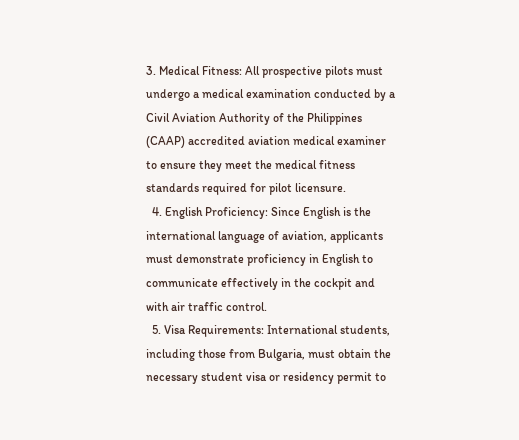3. Medical Fitness: All prospective pilots must undergo a medical examination conducted by a Civil Aviation Authority of the Philippines (CAAP) accredited aviation medical examiner to ensure they meet the medical fitness standards required for pilot licensure.
  4. English Proficiency: Since English is the international language of aviation, applicants must demonstrate proficiency in English to communicate effectively in the cockpit and with air traffic control.
  5. Visa Requirements: International students, including those from Bulgaria, must obtain the necessary student visa or residency permit to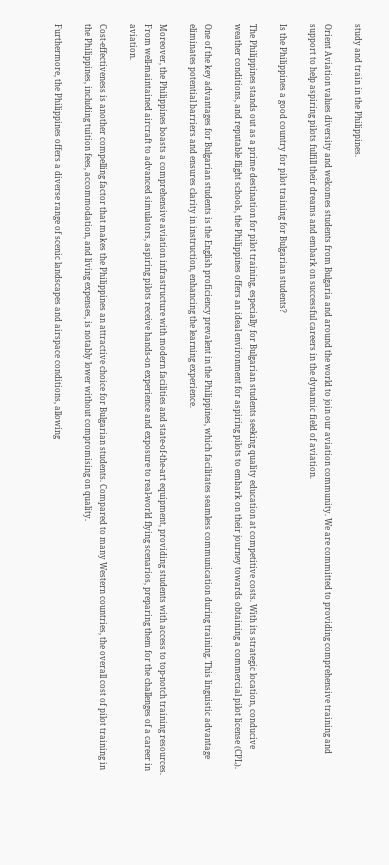study and train in the Philippines.

Orient Aviation values diversity and welcomes students from Bulgaria and around the world to join our aviation community. We are committed to providing comprehensive training and support to help aspiring pilots fulfill their dreams and embark on successful careers in the dynamic field of aviation.

Is the Philippines a good country for pilot training for Bulgarian students?

The Philippines stands out as a prime destination for pilot training, especially for Bulgarian students seeking quality education at competitive costs. With its strategic location, conducive weather conditions, and reputable flight schools, the Philippines offers an ideal environment for aspiring pilots to embark on their journey towards obtaining a commercial pilot license (CPL).

One of the key advantages for Bulgarian students is the English proficiency prevalent in the Philippines, which facilitates seamless communication during training. This linguistic advantage eliminates potential barriers and ensures clarity in instruction, enhancing the learning experience.

Moreover, the Philippines boasts a comprehensive aviation infrastructure with modern facilities and state-of-the-art equipment, providing students with access to top-notch training resources. From well-maintained aircraft to advanced simulators, aspiring pilots receive hands-on experience and exposure to real-world flying scenarios, preparing them for the challenges of a career in aviation.

Cost-effectiveness is another compelling factor that makes the Philippines an attractive choice for Bulgarian students. Compared to many Western countries, the overall cost of pilot training in the Philippines, including tuition fees, accommodation, and living expenses, is notably lower without compromising on quality.

Furthermore, the Philippines offers a diverse range of scenic landscapes and airspace conditions, allowing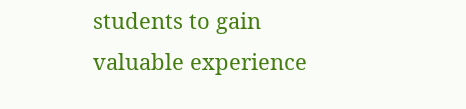students to gain valuable experience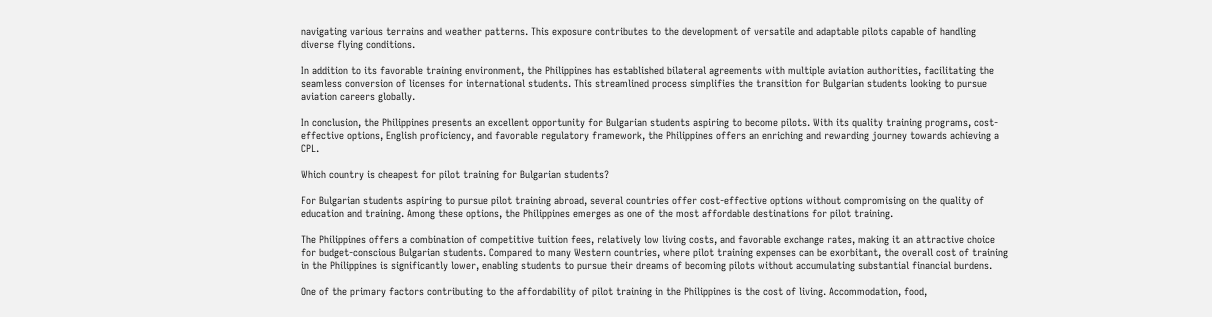navigating various terrains and weather patterns. This exposure contributes to the development of versatile and adaptable pilots capable of handling diverse flying conditions.

In addition to its favorable training environment, the Philippines has established bilateral agreements with multiple aviation authorities, facilitating the seamless conversion of licenses for international students. This streamlined process simplifies the transition for Bulgarian students looking to pursue aviation careers globally.

In conclusion, the Philippines presents an excellent opportunity for Bulgarian students aspiring to become pilots. With its quality training programs, cost-effective options, English proficiency, and favorable regulatory framework, the Philippines offers an enriching and rewarding journey towards achieving a CPL.

Which country is cheapest for pilot training for Bulgarian students?

For Bulgarian students aspiring to pursue pilot training abroad, several countries offer cost-effective options without compromising on the quality of education and training. Among these options, the Philippines emerges as one of the most affordable destinations for pilot training.

The Philippines offers a combination of competitive tuition fees, relatively low living costs, and favorable exchange rates, making it an attractive choice for budget-conscious Bulgarian students. Compared to many Western countries, where pilot training expenses can be exorbitant, the overall cost of training in the Philippines is significantly lower, enabling students to pursue their dreams of becoming pilots without accumulating substantial financial burdens.

One of the primary factors contributing to the affordability of pilot training in the Philippines is the cost of living. Accommodation, food,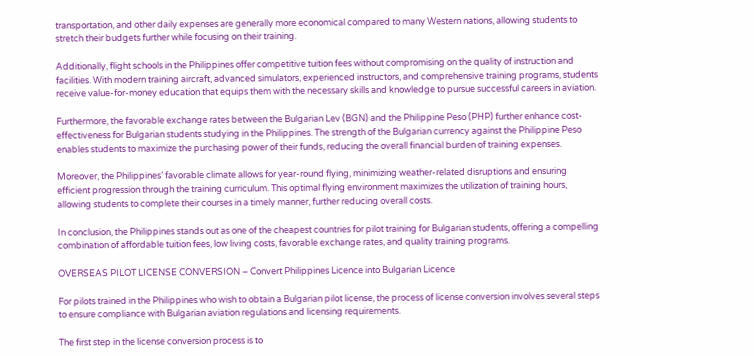transportation, and other daily expenses are generally more economical compared to many Western nations, allowing students to stretch their budgets further while focusing on their training.

Additionally, flight schools in the Philippines offer competitive tuition fees without compromising on the quality of instruction and facilities. With modern training aircraft, advanced simulators, experienced instructors, and comprehensive training programs, students receive value-for-money education that equips them with the necessary skills and knowledge to pursue successful careers in aviation.

Furthermore, the favorable exchange rates between the Bulgarian Lev (BGN) and the Philippine Peso (PHP) further enhance cost-effectiveness for Bulgarian students studying in the Philippines. The strength of the Bulgarian currency against the Philippine Peso enables students to maximize the purchasing power of their funds, reducing the overall financial burden of training expenses.

Moreover, the Philippines’ favorable climate allows for year-round flying, minimizing weather-related disruptions and ensuring efficient progression through the training curriculum. This optimal flying environment maximizes the utilization of training hours, allowing students to complete their courses in a timely manner, further reducing overall costs.

In conclusion, the Philippines stands out as one of the cheapest countries for pilot training for Bulgarian students, offering a compelling combination of affordable tuition fees, low living costs, favorable exchange rates, and quality training programs.

OVERSEAS PILOT LICENSE CONVERSION – Convert Philippines Licence into Bulgarian Licence

For pilots trained in the Philippines who wish to obtain a Bulgarian pilot license, the process of license conversion involves several steps to ensure compliance with Bulgarian aviation regulations and licensing requirements.

The first step in the license conversion process is to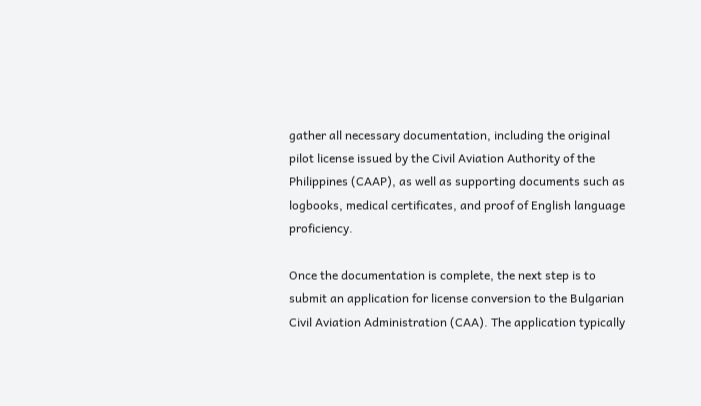gather all necessary documentation, including the original pilot license issued by the Civil Aviation Authority of the Philippines (CAAP), as well as supporting documents such as logbooks, medical certificates, and proof of English language proficiency.

Once the documentation is complete, the next step is to submit an application for license conversion to the Bulgarian Civil Aviation Administration (CAA). The application typically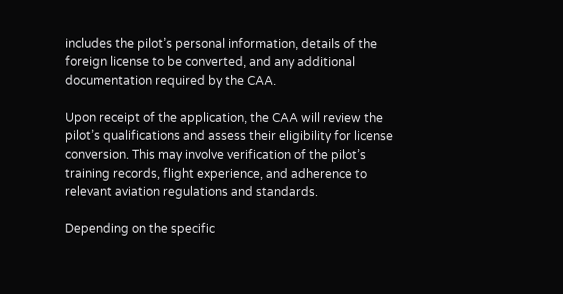includes the pilot’s personal information, details of the foreign license to be converted, and any additional documentation required by the CAA.

Upon receipt of the application, the CAA will review the pilot’s qualifications and assess their eligibility for license conversion. This may involve verification of the pilot’s training records, flight experience, and adherence to relevant aviation regulations and standards.

Depending on the specific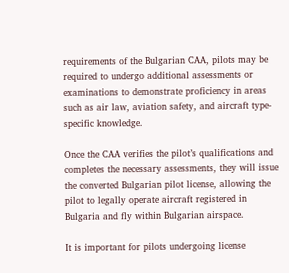requirements of the Bulgarian CAA, pilots may be required to undergo additional assessments or examinations to demonstrate proficiency in areas such as air law, aviation safety, and aircraft type-specific knowledge.

Once the CAA verifies the pilot’s qualifications and completes the necessary assessments, they will issue the converted Bulgarian pilot license, allowing the pilot to legally operate aircraft registered in Bulgaria and fly within Bulgarian airspace.

It is important for pilots undergoing license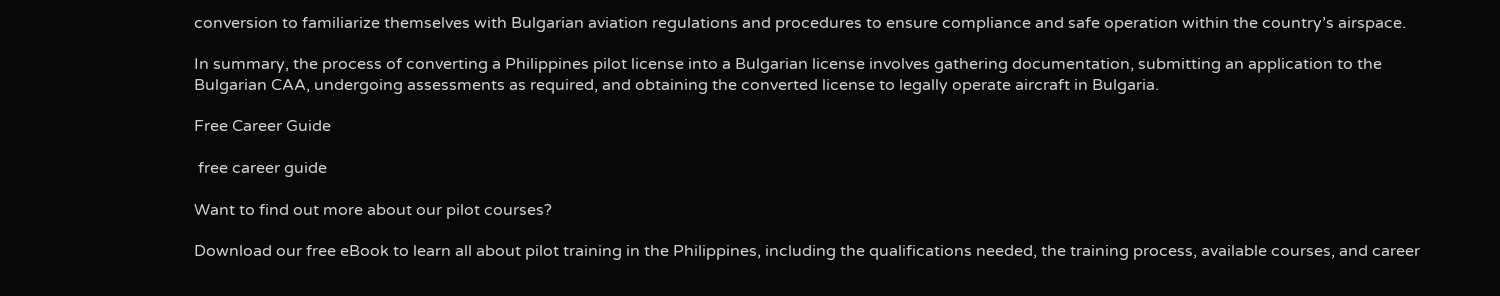conversion to familiarize themselves with Bulgarian aviation regulations and procedures to ensure compliance and safe operation within the country’s airspace.

In summary, the process of converting a Philippines pilot license into a Bulgarian license involves gathering documentation, submitting an application to the Bulgarian CAA, undergoing assessments as required, and obtaining the converted license to legally operate aircraft in Bulgaria.

Free Career Guide

 free career guide

Want to find out more about our pilot courses?

Download our free eBook to learn all about pilot training in the Philippines, including the qualifications needed, the training process, available courses, and career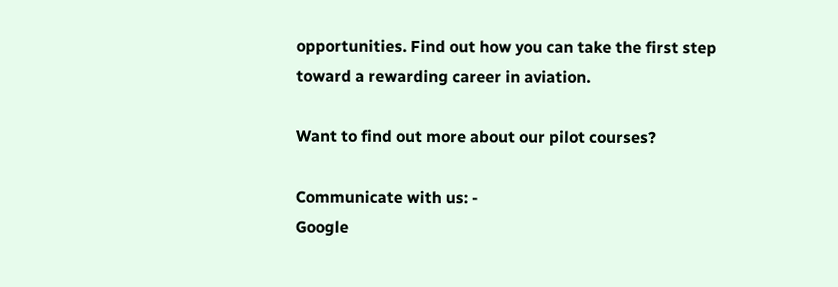opportunities. Find out how you can take the first step toward a rewarding career in aviation.

Want to find out more about our pilot courses?

Communicate with us: -
Google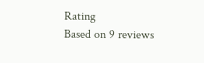Rating
Based on 9 reviews